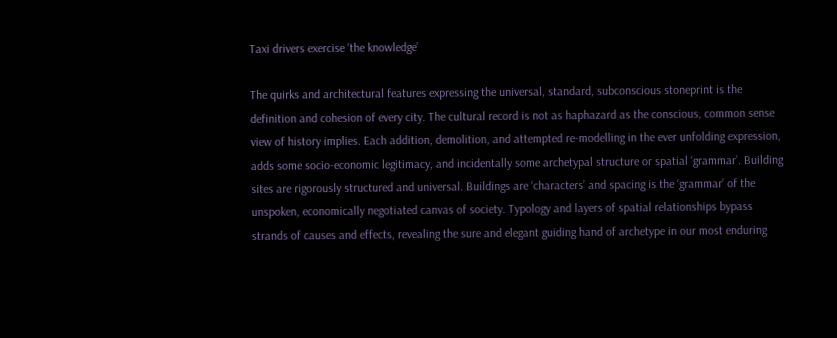Taxi drivers exercise ‘the knowledge’

The quirks and architectural features expressing the universal, standard, subconscious stoneprint is the definition and cohesion of every city. The cultural record is not as haphazard as the conscious, common sense view of history implies. Each addition, demolition, and attempted re-modelling in the ever unfolding expression, adds some socio-economic legitimacy, and incidentally some archetypal structure or spatial ‘grammar’. Building sites are rigorously structured and universal. Buildings are ‘characters’ and spacing is the ‘grammar’ of the unspoken, economically negotiated canvas of society. Typology and layers of spatial relationships bypass strands of causes and effects, revealing the sure and elegant guiding hand of archetype in our most enduring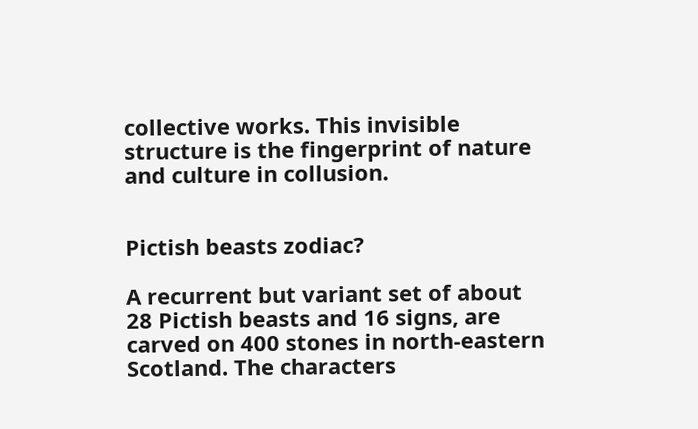collective works. This invisible structure is the fingerprint of nature and culture in collusion.


Pictish beasts zodiac?

A recurrent but variant set of about 28 Pictish beasts and 16 signs, are carved on 400 stones in north-eastern Scotland. The characters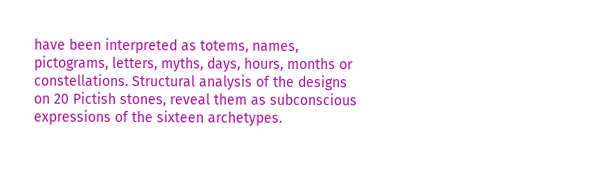have been interpreted as totems, names, pictograms, letters, myths, days, hours, months or constellations. Structural analysis of the designs on 20 Pictish stones, reveal them as subconscious expressions of the sixteen archetypes.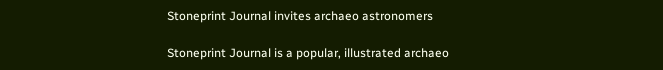Stoneprint Journal invites archaeo astronomers

Stoneprint Journal is a popular, illustrated archaeo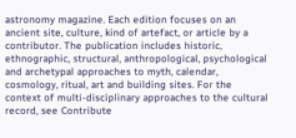astronomy magazine. Each edition focuses on an ancient site, culture, kind of artefact, or article by a contributor. The publication includes historic, ethnographic, structural, anthropological, psychological and archetypal approaches to myth, calendar, cosmology, ritual, art and building sites. For the context of multi-disciplinary approaches to the cultural record, see Contribute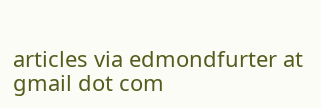articles via edmondfurter at gmail dot com